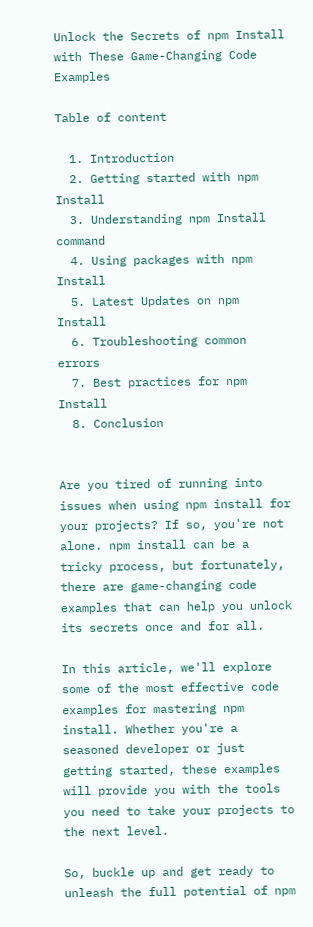Unlock the Secrets of npm Install with These Game-Changing Code Examples

Table of content

  1. Introduction
  2. Getting started with npm Install
  3. Understanding npm Install command
  4. Using packages with npm Install
  5. Latest Updates on npm Install
  6. Troubleshooting common errors
  7. Best practices for npm Install
  8. Conclusion


Are you tired of running into issues when using npm install for your projects? If so, you're not alone. npm install can be a tricky process, but fortunately, there are game-changing code examples that can help you unlock its secrets once and for all.

In this article, we'll explore some of the most effective code examples for mastering npm install. Whether you're a seasoned developer or just getting started, these examples will provide you with the tools you need to take your projects to the next level.

So, buckle up and get ready to unleash the full potential of npm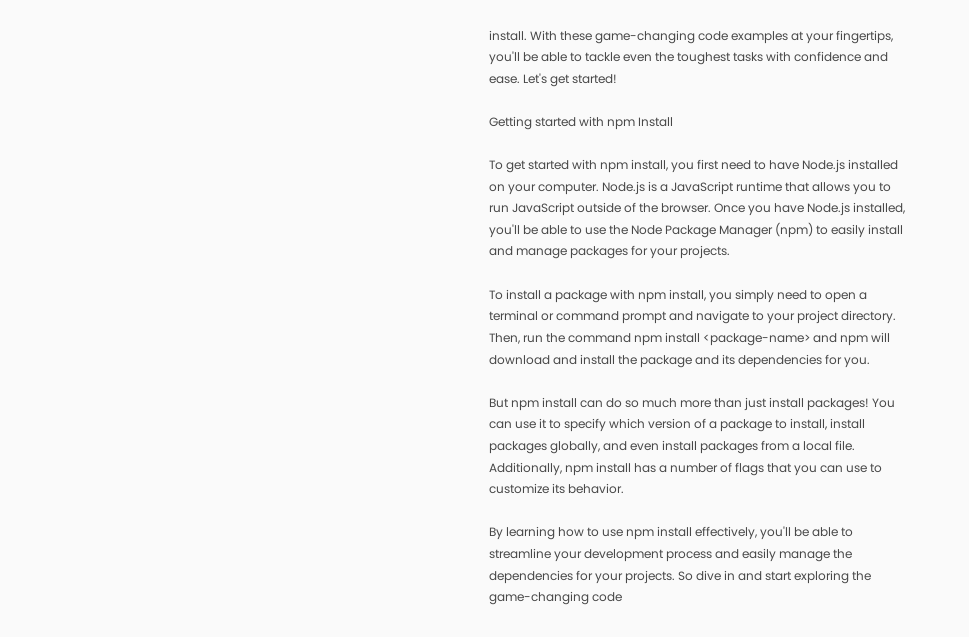install. With these game-changing code examples at your fingertips, you'll be able to tackle even the toughest tasks with confidence and ease. Let's get started!

Getting started with npm Install

To get started with npm install, you first need to have Node.js installed on your computer. Node.js is a JavaScript runtime that allows you to run JavaScript outside of the browser. Once you have Node.js installed, you'll be able to use the Node Package Manager (npm) to easily install and manage packages for your projects.

To install a package with npm install, you simply need to open a terminal or command prompt and navigate to your project directory. Then, run the command npm install <package-name> and npm will download and install the package and its dependencies for you.

But npm install can do so much more than just install packages! You can use it to specify which version of a package to install, install packages globally, and even install packages from a local file. Additionally, npm install has a number of flags that you can use to customize its behavior.

By learning how to use npm install effectively, you'll be able to streamline your development process and easily manage the dependencies for your projects. So dive in and start exploring the game-changing code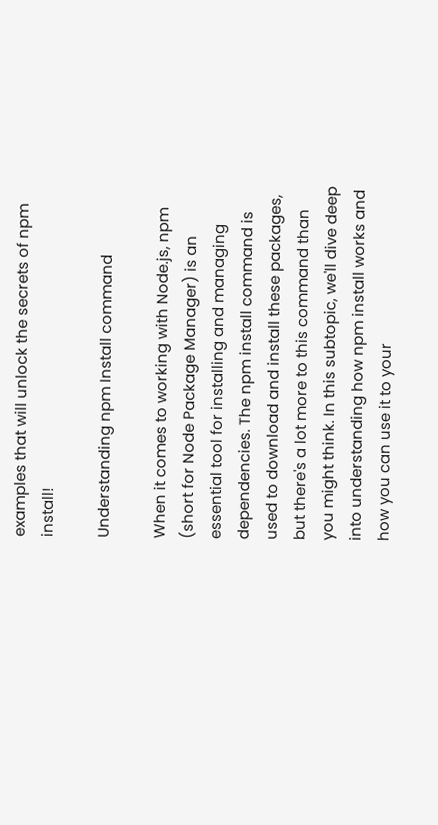examples that will unlock the secrets of npm install!

Understanding npm Install command

When it comes to working with Node.js, npm (short for Node Package Manager) is an essential tool for installing and managing dependencies. The npm install command is used to download and install these packages, but there's a lot more to this command than you might think. In this subtopic, we'll dive deep into understanding how npm install works and how you can use it to your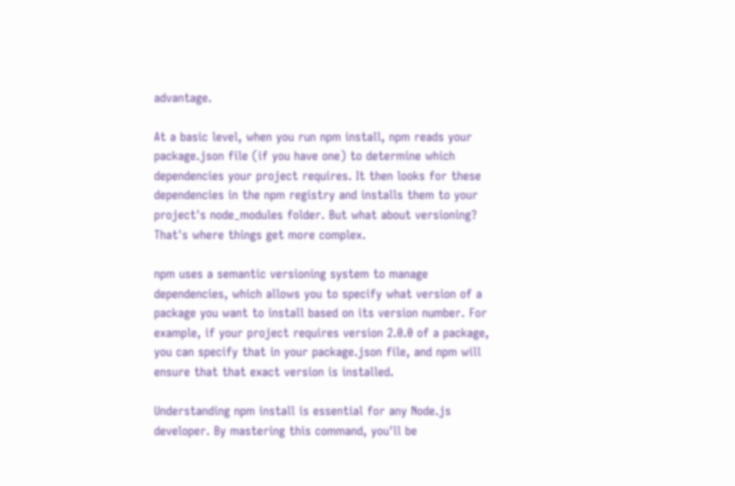advantage.

At a basic level, when you run npm install, npm reads your package.json file (if you have one) to determine which dependencies your project requires. It then looks for these dependencies in the npm registry and installs them to your project's node_modules folder. But what about versioning? That's where things get more complex.

npm uses a semantic versioning system to manage dependencies, which allows you to specify what version of a package you want to install based on its version number. For example, if your project requires version 2.0.0 of a package, you can specify that in your package.json file, and npm will ensure that that exact version is installed.

Understanding npm install is essential for any Node.js developer. By mastering this command, you'll be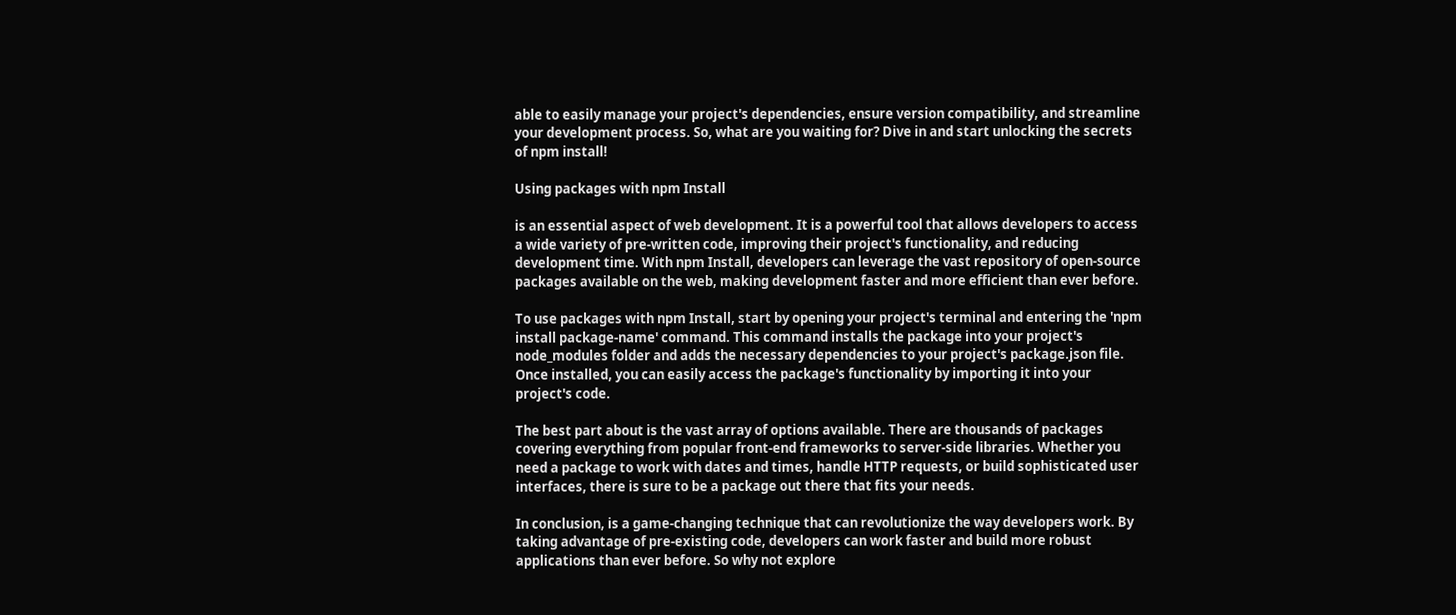able to easily manage your project's dependencies, ensure version compatibility, and streamline your development process. So, what are you waiting for? Dive in and start unlocking the secrets of npm install!

Using packages with npm Install

is an essential aspect of web development. It is a powerful tool that allows developers to access a wide variety of pre-written code, improving their project's functionality, and reducing development time. With npm Install, developers can leverage the vast repository of open-source packages available on the web, making development faster and more efficient than ever before.

To use packages with npm Install, start by opening your project's terminal and entering the 'npm install package-name' command. This command installs the package into your project's node_modules folder and adds the necessary dependencies to your project's package.json file. Once installed, you can easily access the package's functionality by importing it into your project's code.

The best part about is the vast array of options available. There are thousands of packages covering everything from popular front-end frameworks to server-side libraries. Whether you need a package to work with dates and times, handle HTTP requests, or build sophisticated user interfaces, there is sure to be a package out there that fits your needs.

In conclusion, is a game-changing technique that can revolutionize the way developers work. By taking advantage of pre-existing code, developers can work faster and build more robust applications than ever before. So why not explore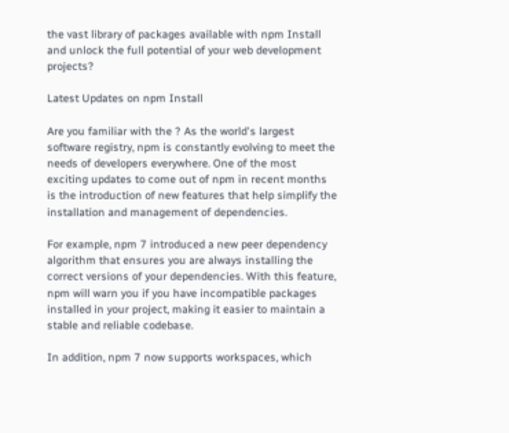the vast library of packages available with npm Install and unlock the full potential of your web development projects?

Latest Updates on npm Install

Are you familiar with the ? As the world's largest software registry, npm is constantly evolving to meet the needs of developers everywhere. One of the most exciting updates to come out of npm in recent months is the introduction of new features that help simplify the installation and management of dependencies.

For example, npm 7 introduced a new peer dependency algorithm that ensures you are always installing the correct versions of your dependencies. With this feature, npm will warn you if you have incompatible packages installed in your project, making it easier to maintain a stable and reliable codebase.

In addition, npm 7 now supports workspaces, which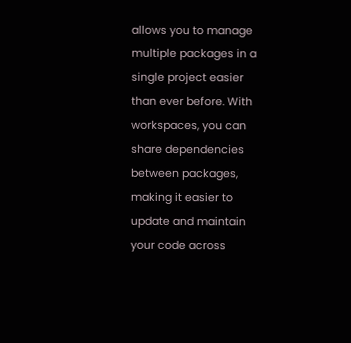allows you to manage multiple packages in a single project easier than ever before. With workspaces, you can share dependencies between packages, making it easier to update and maintain your code across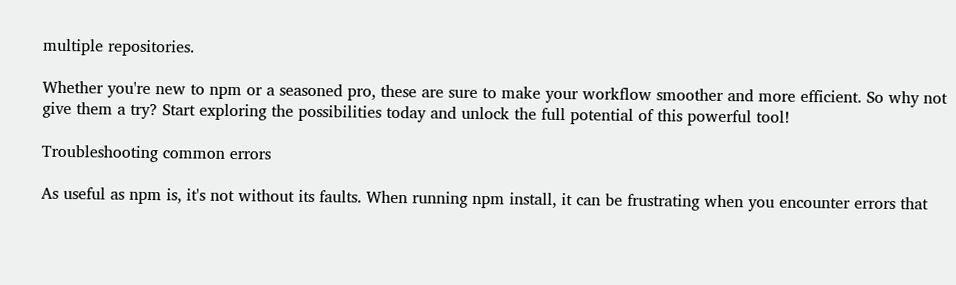multiple repositories.

Whether you're new to npm or a seasoned pro, these are sure to make your workflow smoother and more efficient. So why not give them a try? Start exploring the possibilities today and unlock the full potential of this powerful tool!

Troubleshooting common errors

As useful as npm is, it's not without its faults. When running npm install, it can be frustrating when you encounter errors that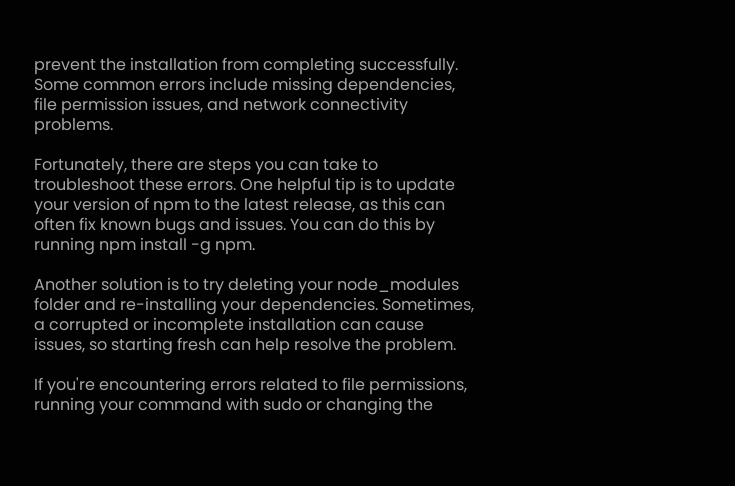prevent the installation from completing successfully. Some common errors include missing dependencies, file permission issues, and network connectivity problems.

Fortunately, there are steps you can take to troubleshoot these errors. One helpful tip is to update your version of npm to the latest release, as this can often fix known bugs and issues. You can do this by running npm install -g npm.

Another solution is to try deleting your node_modules folder and re-installing your dependencies. Sometimes, a corrupted or incomplete installation can cause issues, so starting fresh can help resolve the problem.

If you're encountering errors related to file permissions, running your command with sudo or changing the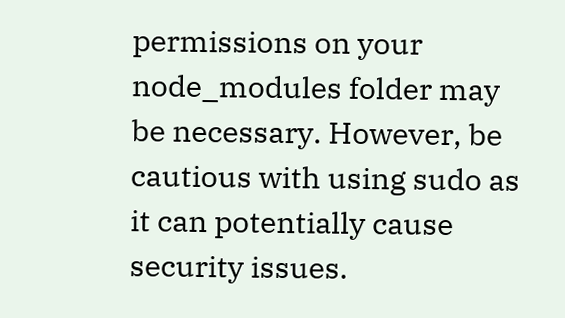permissions on your node_modules folder may be necessary. However, be cautious with using sudo as it can potentially cause security issues.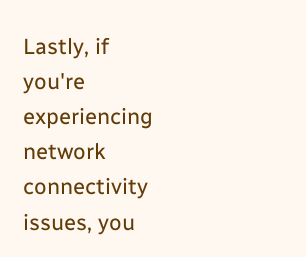Lastly, if you're experiencing network connectivity issues, you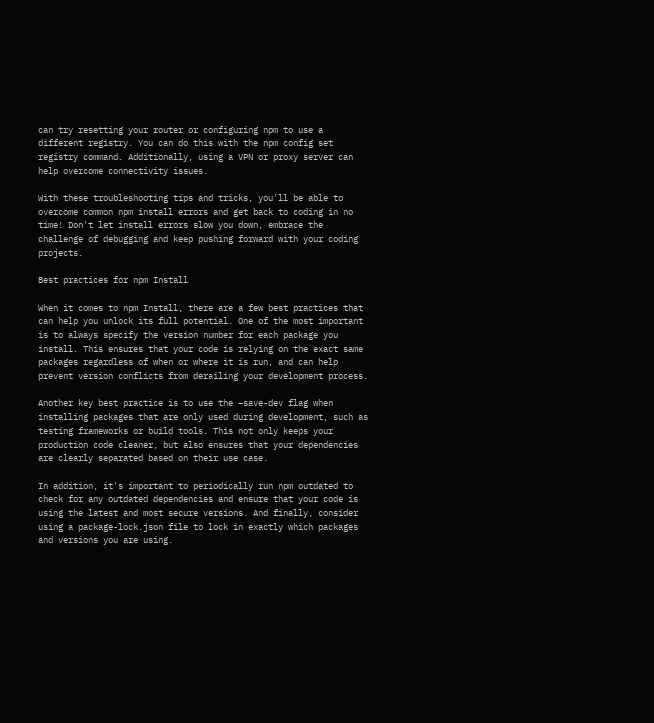can try resetting your router or configuring npm to use a different registry. You can do this with the npm config set registry command. Additionally, using a VPN or proxy server can help overcome connectivity issues.

With these troubleshooting tips and tricks, you'll be able to overcome common npm install errors and get back to coding in no time! Don't let install errors slow you down, embrace the challenge of debugging and keep pushing forward with your coding projects.

Best practices for npm Install

When it comes to npm Install, there are a few best practices that can help you unlock its full potential. One of the most important is to always specify the version number for each package you install. This ensures that your code is relying on the exact same packages regardless of when or where it is run, and can help prevent version conflicts from derailing your development process.

Another key best practice is to use the –save-dev flag when installing packages that are only used during development, such as testing frameworks or build tools. This not only keeps your production code cleaner, but also ensures that your dependencies are clearly separated based on their use case.

In addition, it's important to periodically run npm outdated to check for any outdated dependencies and ensure that your code is using the latest and most secure versions. And finally, consider using a package-lock.json file to lock in exactly which packages and versions you are using.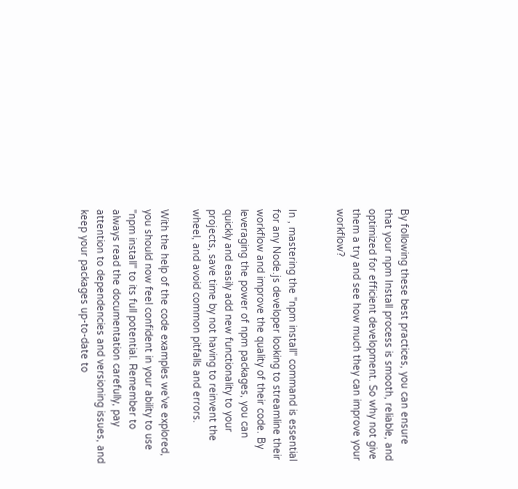By following these best practices, you can ensure that your npm Install process is smooth, reliable, and optimized for efficient development. So why not give them a try and see how much they can improve your workflow?


In , mastering the "npm install" command is essential for any Node.js developer looking to streamline their workflow and improve the quality of their code. By leveraging the power of npm packages, you can quickly and easily add new functionality to your projects, save time by not having to reinvent the wheel, and avoid common pitfalls and errors.

With the help of the code examples we've explored, you should now feel confident in your ability to use "npm install" to its full potential. Remember to always read the documentation carefully, pay attention to dependencies and versioning issues, and keep your packages up-to-date to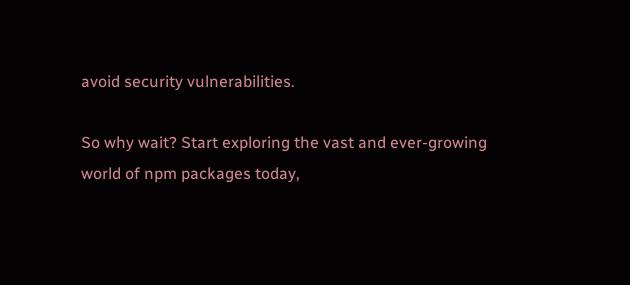avoid security vulnerabilities.

So why wait? Start exploring the vast and ever-growing world of npm packages today,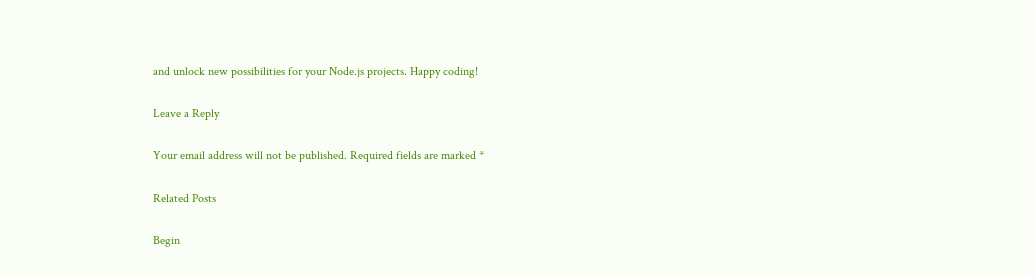and unlock new possibilities for your Node.js projects. Happy coding!

Leave a Reply

Your email address will not be published. Required fields are marked *

Related Posts

Begin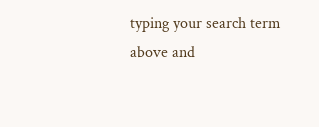typing your search term above and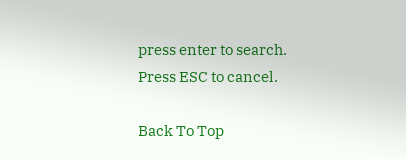press enter to search. Press ESC to cancel.

Back To Top